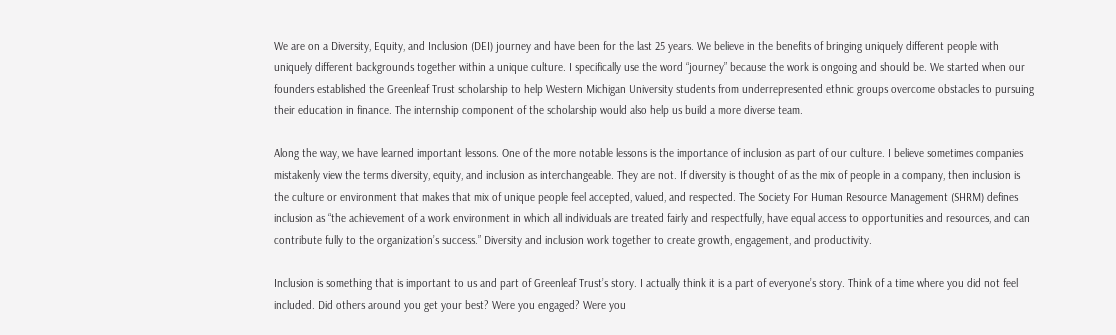We are on a Diversity, Equity, and Inclusion (DEI) journey and have been for the last 25 years. We believe in the benefits of bringing uniquely different people with uniquely different backgrounds together within a unique culture. I specifically use the word “journey” because the work is ongoing and should be. We started when our founders established the Greenleaf Trust scholarship to help Western Michigan University students from underrepresented ethnic groups overcome obstacles to pursuing their education in finance. The internship component of the scholarship would also help us build a more diverse team.

Along the way, we have learned important lessons. One of the more notable lessons is the importance of inclusion as part of our culture. I believe sometimes companies mistakenly view the terms diversity, equity, and inclusion as interchangeable. They are not. If diversity is thought of as the mix of people in a company, then inclusion is the culture or environment that makes that mix of unique people feel accepted, valued, and respected. The Society For Human Resource Management (SHRM) defines inclusion as “the achievement of a work environment in which all individuals are treated fairly and respectfully, have equal access to opportunities and resources, and can contribute fully to the organization’s success.” Diversity and inclusion work together to create growth, engagement, and productivity.

Inclusion is something that is important to us and part of Greenleaf Trust’s story. I actually think it is a part of everyone’s story. Think of a time where you did not feel included. Did others around you get your best? Were you engaged? Were you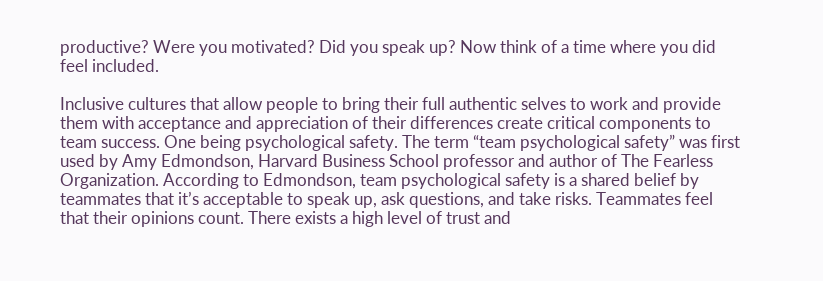productive? Were you motivated? Did you speak up? Now think of a time where you did feel included.

Inclusive cultures that allow people to bring their full authentic selves to work and provide them with acceptance and appreciation of their differences create critical components to team success. One being psychological safety. The term “team psychological safety” was first used by Amy Edmondson, Harvard Business School professor and author of The Fearless Organization. According to Edmondson, team psychological safety is a shared belief by teammates that it’s acceptable to speak up, ask questions, and take risks. Teammates feel that their opinions count. There exists a high level of trust and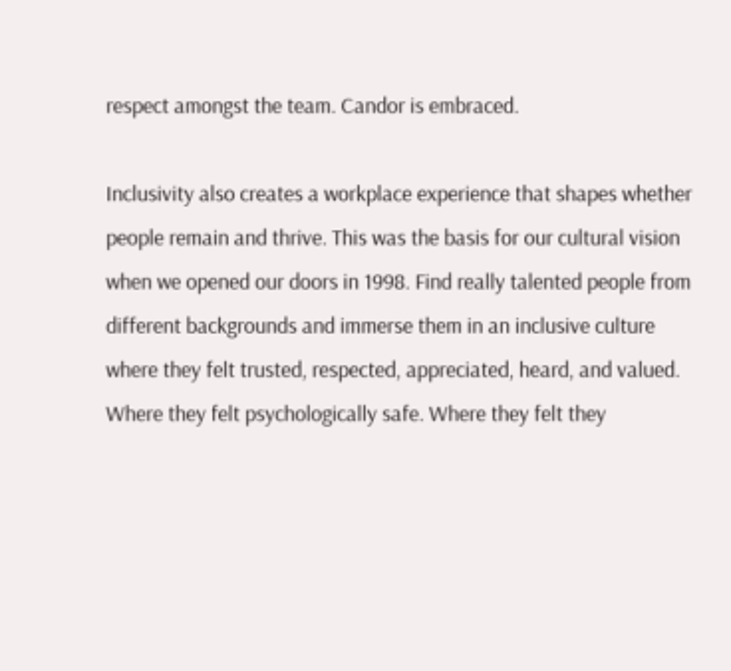respect amongst the team. Candor is embraced.

Inclusivity also creates a workplace experience that shapes whether people remain and thrive. This was the basis for our cultural vision when we opened our doors in 1998. Find really talented people from different backgrounds and immerse them in an inclusive culture where they felt trusted, respected, appreciated, heard, and valued. Where they felt psychologically safe. Where they felt they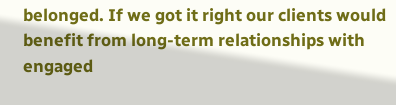belonged. If we got it right our clients would benefit from long-term relationships with engaged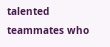talented teammates who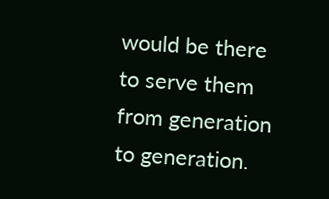would be there to serve them from generation to generation.